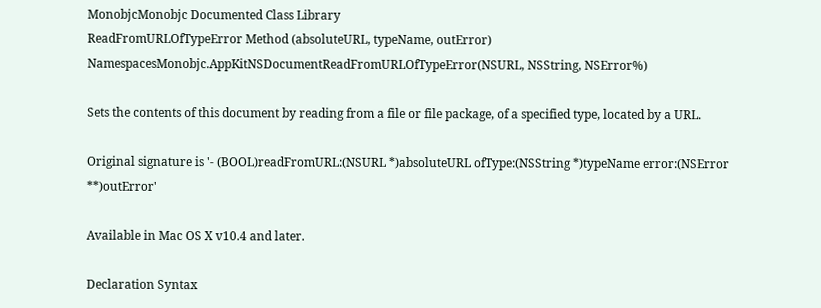MonobjcMonobjc Documented Class Library
ReadFromURLOfTypeError Method (absoluteURL, typeName, outError)
NamespacesMonobjc.AppKitNSDocumentReadFromURLOfTypeError(NSURL, NSString, NSError%)

Sets the contents of this document by reading from a file or file package, of a specified type, located by a URL.

Original signature is '- (BOOL)readFromURL:(NSURL *)absoluteURL ofType:(NSString *)typeName error:(NSError **)outError'

Available in Mac OS X v10.4 and later.

Declaration Syntax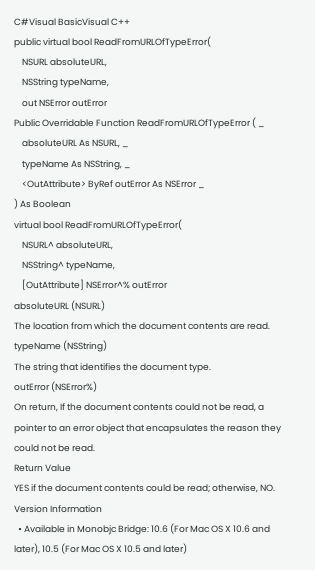C#Visual BasicVisual C++
public virtual bool ReadFromURLOfTypeError(
    NSURL absoluteURL,
    NSString typeName,
    out NSError outError
Public Overridable Function ReadFromURLOfTypeError ( _
    absoluteURL As NSURL, _
    typeName As NSString, _
    <OutAttribute> ByRef outError As NSError _
) As Boolean
virtual bool ReadFromURLOfTypeError(
    NSURL^ absoluteURL,
    NSString^ typeName,
    [OutAttribute] NSError^% outError
absoluteURL (NSURL)
The location from which the document contents are read.
typeName (NSString)
The string that identifies the document type.
outError (NSError%)
On return, If the document contents could not be read, a pointer to an error object that encapsulates the reason they could not be read.
Return Value
YES if the document contents could be read; otherwise, NO.
Version Information
  • Available in Monobjc Bridge: 10.6 (For Mac OS X 10.6 and later), 10.5 (For Mac OS X 10.5 and later)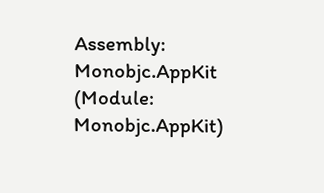Assembly: Monobjc.AppKit (Module: Monobjc.AppKit)